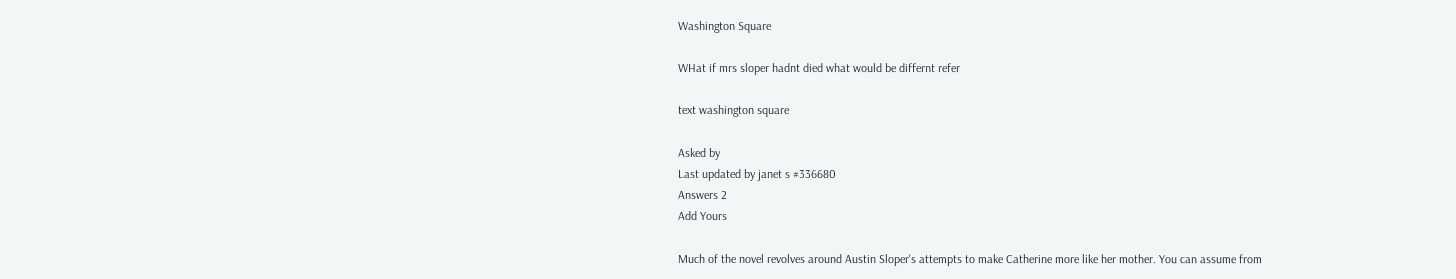Washington Square

WHat if mrs sloper hadnt died what would be differnt refer

text washington square

Asked by
Last updated by janet s #336680
Answers 2
Add Yours

Much of the novel revolves around Austin Sloper's attempts to make Catherine more like her mother. You can assume from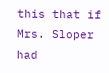this that if Mrs. Sloper had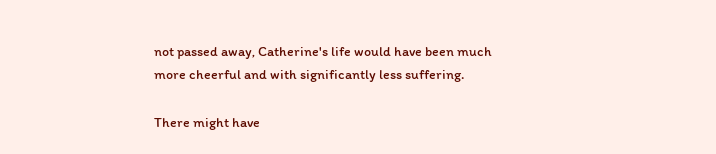not passed away, Catherine's life would have been much more cheerful and with significantly less suffering.

There might have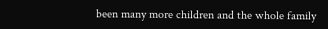been many more children and the whole family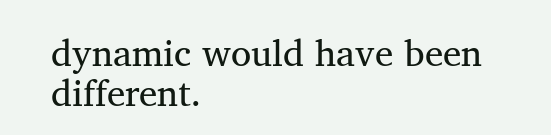dynamic would have been different.